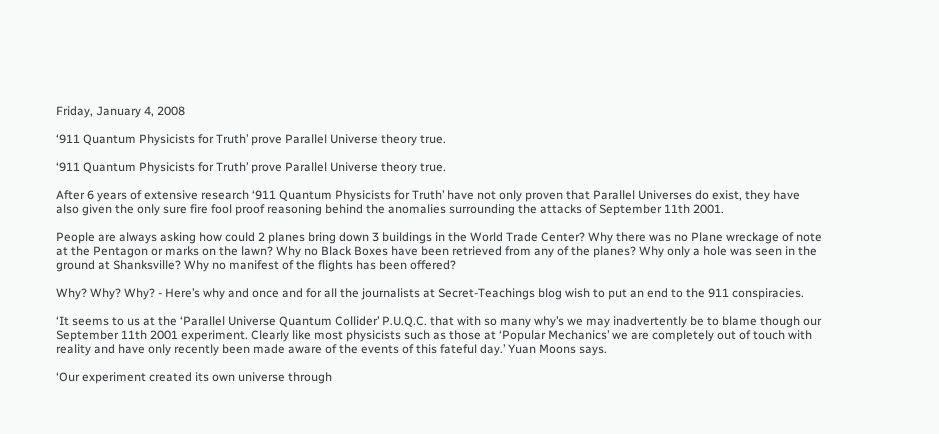Friday, January 4, 2008

‘911 Quantum Physicists for Truth’ prove Parallel Universe theory true.

‘911 Quantum Physicists for Truth’ prove Parallel Universe theory true.

After 6 years of extensive research ‘911 Quantum Physicists for Truth’ have not only proven that Parallel Universes do exist, they have also given the only sure fire fool proof reasoning behind the anomalies surrounding the attacks of September 11th 2001.

People are always asking how could 2 planes bring down 3 buildings in the World Trade Center? Why there was no Plane wreckage of note at the Pentagon or marks on the lawn? Why no Black Boxes have been retrieved from any of the planes? Why only a hole was seen in the ground at Shanksville? Why no manifest of the flights has been offered?

Why? Why? Why? - Here’s why and once and for all the journalists at Secret-Teachings blog wish to put an end to the 911 conspiracies.

‘It seems to us at the ‘Parallel Universe Quantum Collider’ P.U.Q.C. that with so many why’s we may inadvertently be to blame though our September 11th 2001 experiment. Clearly like most physicists such as those at ‘Popular Mechanics’ we are completely out of touch with reality and have only recently been made aware of the events of this fateful day.’ Yuan Moons says.

‘Our experiment created its own universe through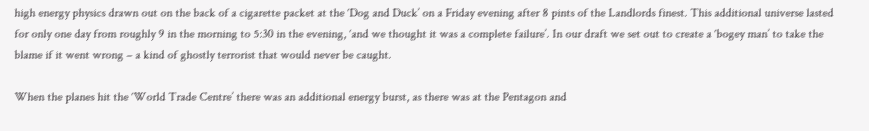high energy physics drawn out on the back of a cigarette packet at the ‘Dog and Duck’ on a Friday evening after 8 pints of the Landlords finest. This additional universe lasted for only one day from roughly 9 in the morning to 5:30 in the evening, ‘and we thought it was a complete failure’. In our draft we set out to create a ‘bogey man’ to take the blame if it went wrong – a kind of ghostly terrorist that would never be caught.

When the planes hit the ‘World Trade Centre’ there was an additional energy burst, as there was at the Pentagon and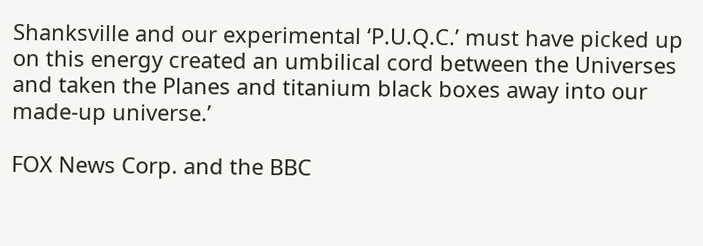Shanksville and our experimental ‘P.U.Q.C.’ must have picked up on this energy created an umbilical cord between the Universes and taken the Planes and titanium black boxes away into our made-up universe.’

FOX News Corp. and the BBC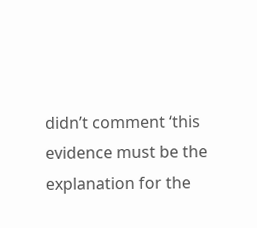didn’t comment ‘this evidence must be the explanation for the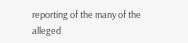reporting of the many of the alleged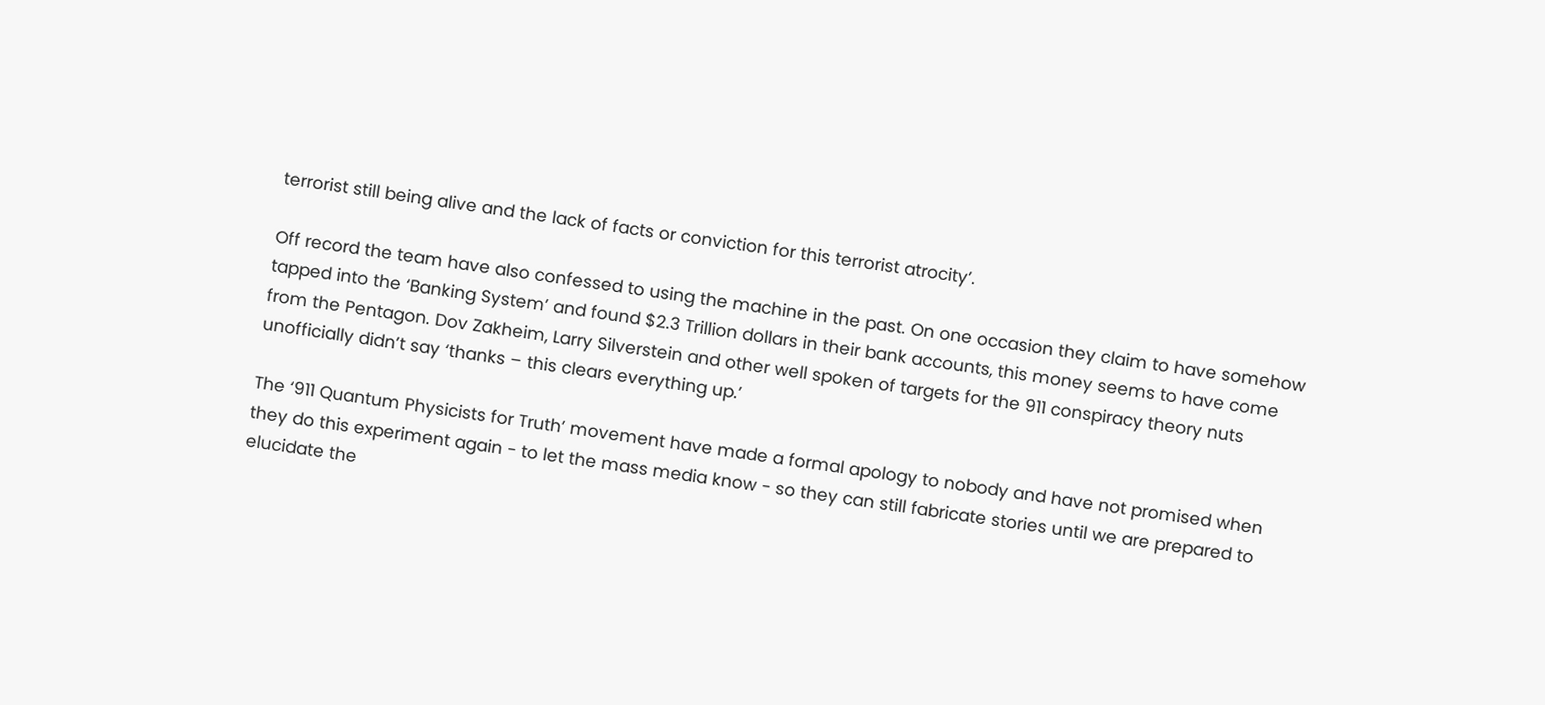terrorist still being alive and the lack of facts or conviction for this terrorist atrocity’.

Off record the team have also confessed to using the machine in the past. On one occasion they claim to have somehow tapped into the ‘Banking System’ and found $2.3 Trillion dollars in their bank accounts, this money seems to have come from the Pentagon. Dov Zakheim, Larry Silverstein and other well spoken of targets for the 911 conspiracy theory nuts unofficially didn’t say ‘thanks – this clears everything up.’

The ‘911 Quantum Physicists for Truth’ movement have made a formal apology to nobody and have not promised when they do this experiment again - to let the mass media know - so they can still fabricate stories until we are prepared to elucidate the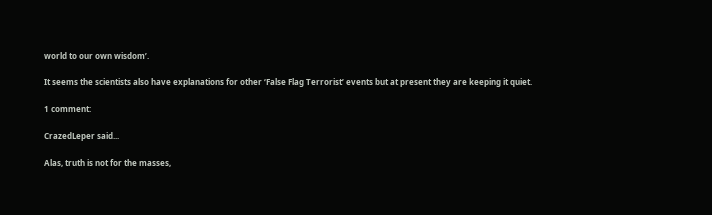world to our own wisdom’.

It seems the scientists also have explanations for other ‘False Flag Terrorist’ events but at present they are keeping it quiet.

1 comment:

CrazedLeper said...

Alas, truth is not for the masses,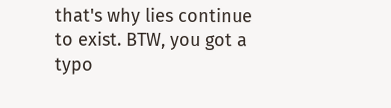that's why lies continue to exist. BTW, you got a typo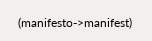(manifesto->manifest)